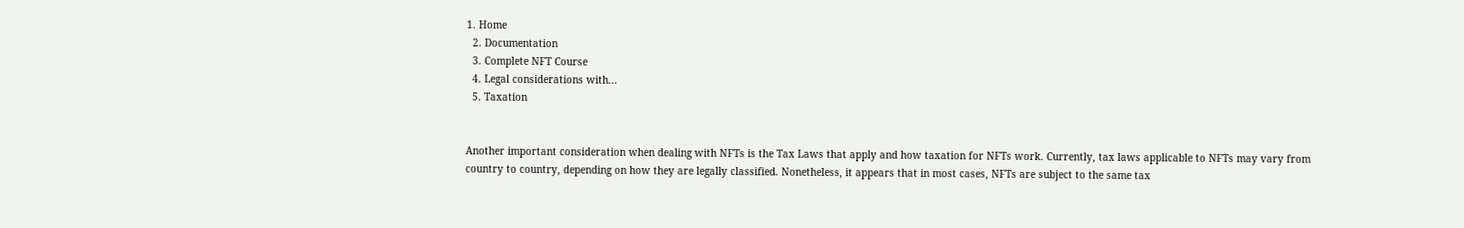1. Home
  2. Documentation
  3. Complete NFT Course
  4. Legal considerations with...
  5. Taxation


Another important consideration when dealing with NFTs is the Tax Laws that apply and how taxation for NFTs work. Currently, tax laws applicable to NFTs may vary from country to country, depending on how they are legally classified. Nonetheless, it appears that in most cases, NFTs are subject to the same tax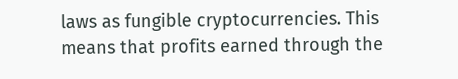laws as fungible cryptocurrencies. This means that profits earned through the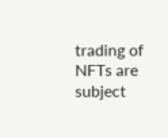trading of NFTs are subject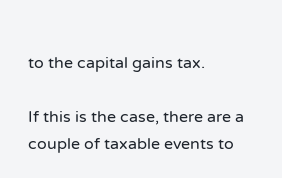to the capital gains tax.

If this is the case, there are a couple of taxable events to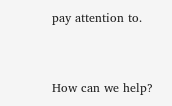pay attention to.


How can we help?